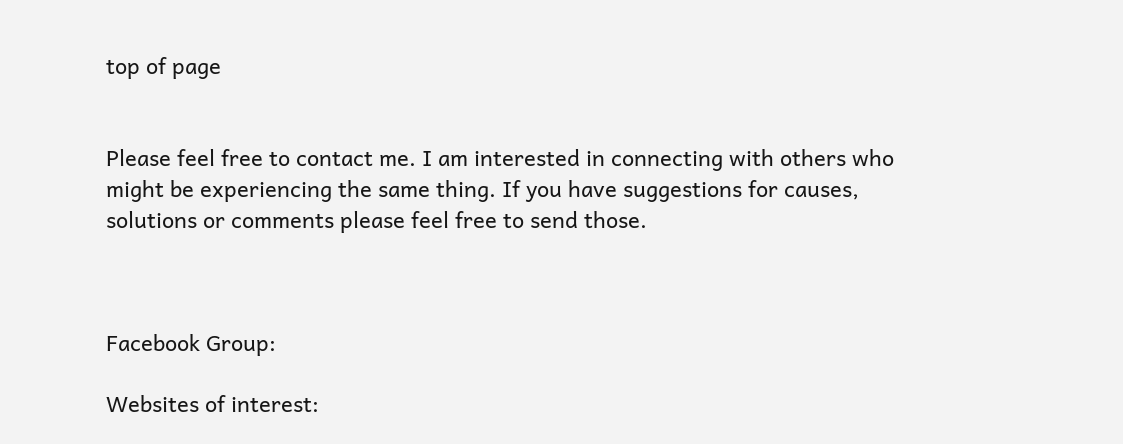top of page


Please feel free to contact me. I am interested in connecting with others who might be experiencing the same thing. If you have suggestions for causes, solutions or comments please feel free to send those.



Facebook Group:

Websites of interest: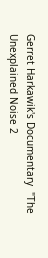Gerret Harkawik's Documentary  "The Unexplained Noise 2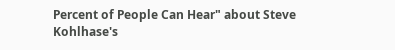Percent of People Can Hear" about Steve Kohlhase's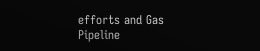efforts and Gas Pipeline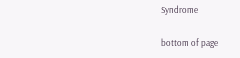Syndrome

bottom of page